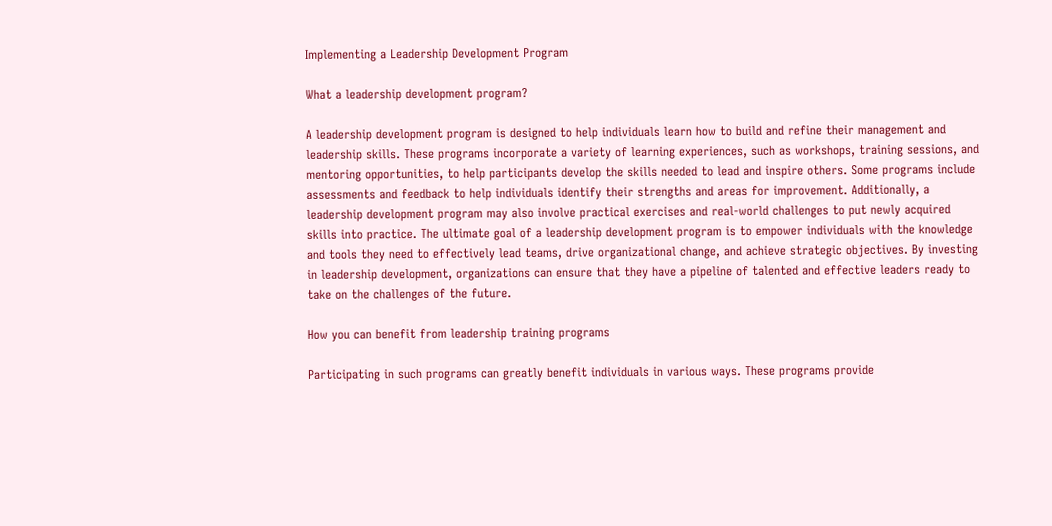Implementing a Leadership Development Program

What a leadership development program?

A leadership development program is designed to help individuals learn how to build and refine their management and leadership skills. These programs incorporate a variety of learning experiences, such as workshops, training sessions, and mentoring opportunities, to help participants develop the skills needed to lead and inspire others. Some programs include assessments and feedback to help individuals identify their strengths and areas for improvement. Additionally, a leadership development program may also involve practical exercises and real-world challenges to put newly acquired skills into practice. The ultimate goal of a leadership development program is to empower individuals with the knowledge and tools they need to effectively lead teams, drive organizational change, and achieve strategic objectives. By investing in leadership development, organizations can ensure that they have a pipeline of talented and effective leaders ready to take on the challenges of the future.

How you can benefit from leadership training programs

Participating in such programs can greatly benefit individuals in various ways. These programs provide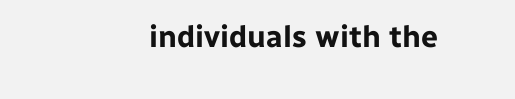individuals with the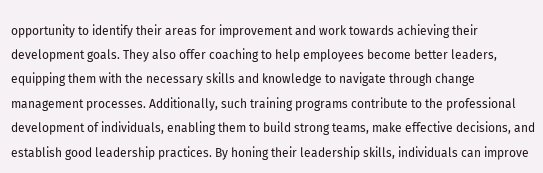opportunity to identify their areas for improvement and work towards achieving their development goals. They also offer coaching to help employees become better leaders, equipping them with the necessary skills and knowledge to navigate through change management processes. Additionally, such training programs contribute to the professional development of individuals, enabling them to build strong teams, make effective decisions, and establish good leadership practices. By honing their leadership skills, individuals can improve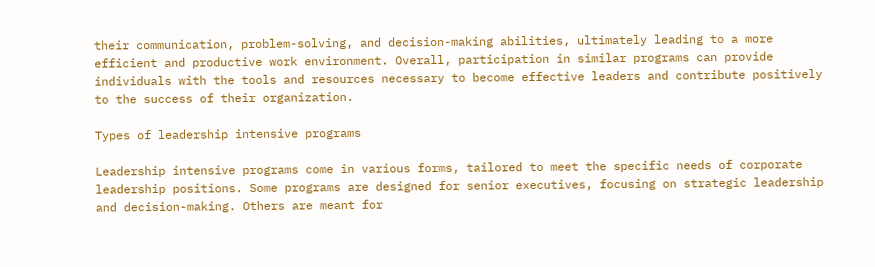their communication, problem-solving, and decision-making abilities, ultimately leading to a more efficient and productive work environment. Overall, participation in similar programs can provide individuals with the tools and resources necessary to become effective leaders and contribute positively to the success of their organization.

Types of leadership intensive programs

Leadership intensive programs come in various forms, tailored to meet the specific needs of corporate leadership positions. Some programs are designed for senior executives, focusing on strategic leadership and decision-making. Others are meant for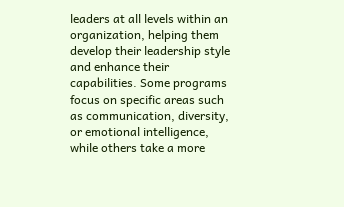leaders at all levels within an organization, helping them develop their leadership style and enhance their capabilities. Some programs focus on specific areas such as communication, diversity, or emotional intelligence, while others take a more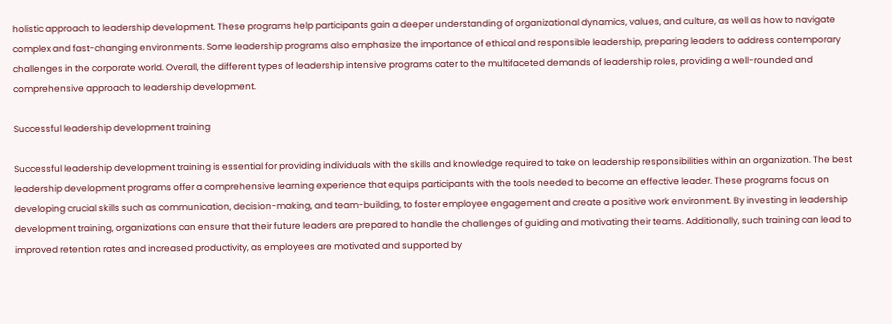holistic approach to leadership development. These programs help participants gain a deeper understanding of organizational dynamics, values, and culture, as well as how to navigate complex and fast-changing environments. Some leadership programs also emphasize the importance of ethical and responsible leadership, preparing leaders to address contemporary challenges in the corporate world. Overall, the different types of leadership intensive programs cater to the multifaceted demands of leadership roles, providing a well-rounded and comprehensive approach to leadership development.

Successful leadership development training

Successful leadership development training is essential for providing individuals with the skills and knowledge required to take on leadership responsibilities within an organization. The best leadership development programs offer a comprehensive learning experience that equips participants with the tools needed to become an effective leader. These programs focus on developing crucial skills such as communication, decision-making, and team-building, to foster employee engagement and create a positive work environment. By investing in leadership development training, organizations can ensure that their future leaders are prepared to handle the challenges of guiding and motivating their teams. Additionally, such training can lead to improved retention rates and increased productivity, as employees are motivated and supported by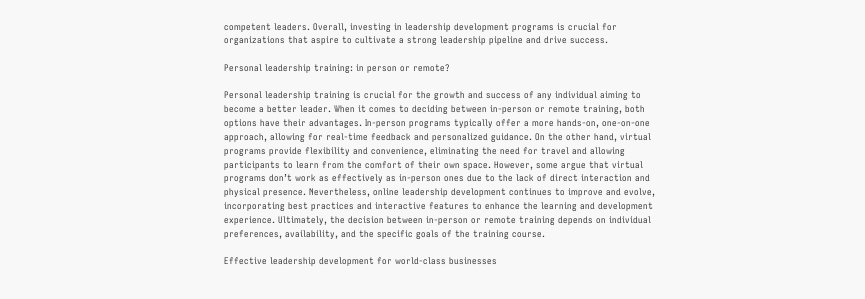competent leaders. Overall, investing in leadership development programs is crucial for organizations that aspire to cultivate a strong leadership pipeline and drive success.

Personal leadership training: in person or remote?

Personal leadership training is crucial for the growth and success of any individual aiming to become a better leader. When it comes to deciding between in-person or remote training, both options have their advantages. In-person programs typically offer a more hands-on, one-on-one approach, allowing for real-time feedback and personalized guidance. On the other hand, virtual programs provide flexibility and convenience, eliminating the need for travel and allowing participants to learn from the comfort of their own space. However, some argue that virtual programs don’t work as effectively as in-person ones due to the lack of direct interaction and physical presence. Nevertheless, online leadership development continues to improve and evolve, incorporating best practices and interactive features to enhance the learning and development experience. Ultimately, the decision between in-person or remote training depends on individual preferences, availability, and the specific goals of the training course.

Effective leadership development for world-class businesses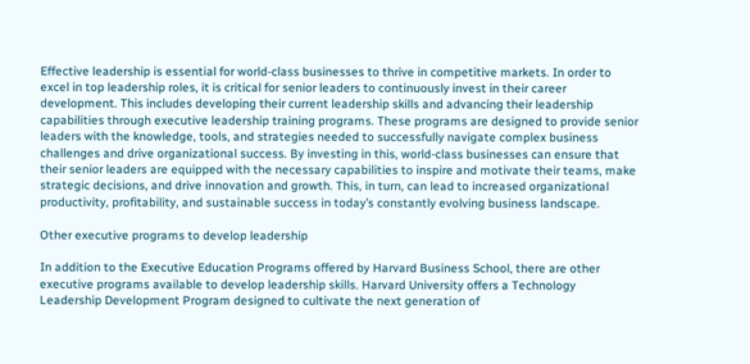Effective leadership is essential for world-class businesses to thrive in competitive markets. In order to excel in top leadership roles, it is critical for senior leaders to continuously invest in their career development. This includes developing their current leadership skills and advancing their leadership capabilities through executive leadership training programs. These programs are designed to provide senior leaders with the knowledge, tools, and strategies needed to successfully navigate complex business challenges and drive organizational success. By investing in this, world-class businesses can ensure that their senior leaders are equipped with the necessary capabilities to inspire and motivate their teams, make strategic decisions, and drive innovation and growth. This, in turn, can lead to increased organizational productivity, profitability, and sustainable success in today’s constantly evolving business landscape.

Other executive programs to develop leadership

In addition to the Executive Education Programs offered by Harvard Business School, there are other executive programs available to develop leadership skills. Harvard University offers a Technology Leadership Development Program designed to cultivate the next generation of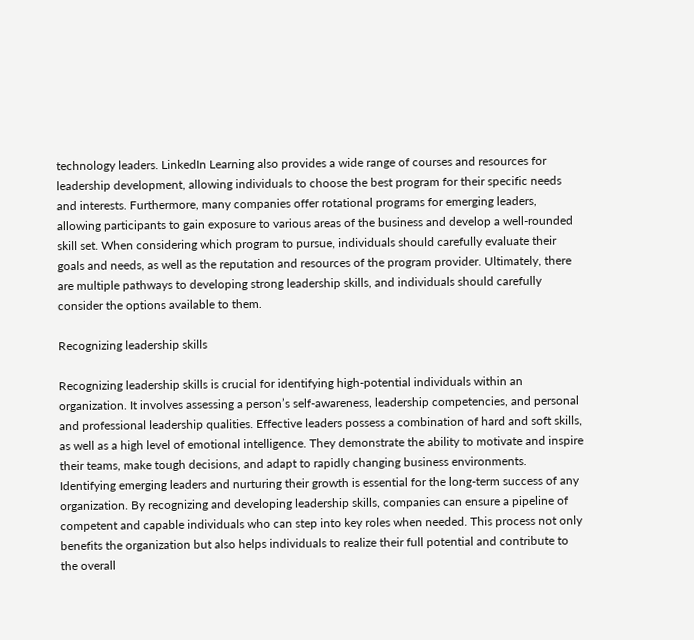technology leaders. LinkedIn Learning also provides a wide range of courses and resources for leadership development, allowing individuals to choose the best program for their specific needs and interests. Furthermore, many companies offer rotational programs for emerging leaders, allowing participants to gain exposure to various areas of the business and develop a well-rounded skill set. When considering which program to pursue, individuals should carefully evaluate their goals and needs, as well as the reputation and resources of the program provider. Ultimately, there are multiple pathways to developing strong leadership skills, and individuals should carefully consider the options available to them.

Recognizing leadership skills

Recognizing leadership skills is crucial for identifying high-potential individuals within an organization. It involves assessing a person’s self-awareness, leadership competencies, and personal and professional leadership qualities. Effective leaders possess a combination of hard and soft skills, as well as a high level of emotional intelligence. They demonstrate the ability to motivate and inspire their teams, make tough decisions, and adapt to rapidly changing business environments. Identifying emerging leaders and nurturing their growth is essential for the long-term success of any organization. By recognizing and developing leadership skills, companies can ensure a pipeline of competent and capable individuals who can step into key roles when needed. This process not only benefits the organization but also helps individuals to realize their full potential and contribute to the overall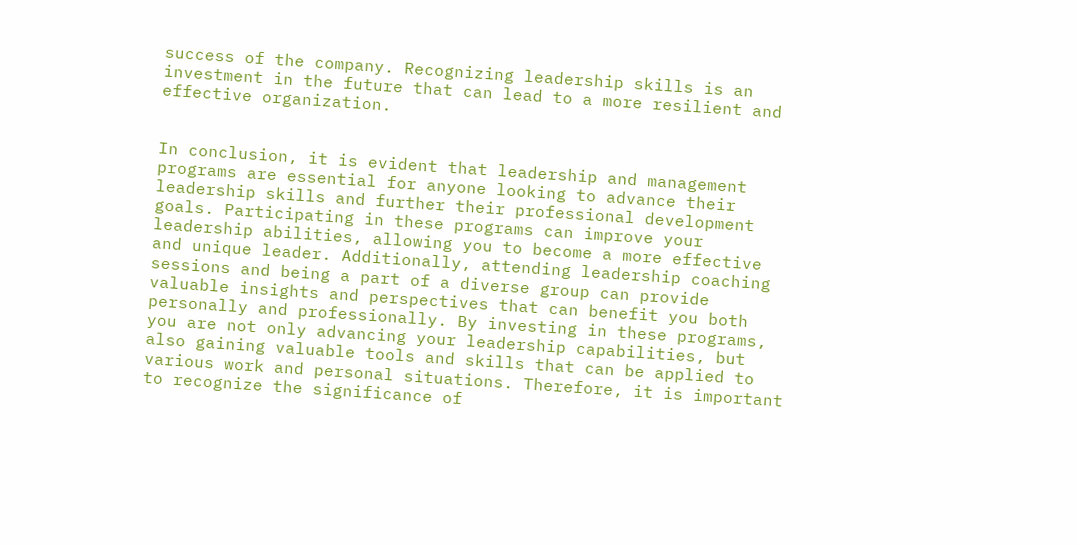success of the company. Recognizing leadership skills is an investment in the future that can lead to a more resilient and effective organization.


In conclusion, it is evident that leadership and management programs are essential for anyone looking to advance their leadership skills and further their professional development goals. Participating in these programs can improve your leadership abilities, allowing you to become a more effective and unique leader. Additionally, attending leadership coaching sessions and being a part of a diverse group can provide valuable insights and perspectives that can benefit you both personally and professionally. By investing in these programs, you are not only advancing your leadership capabilities, but also gaining valuable tools and skills that can be applied to various work and personal situations. Therefore, it is important to recognize the significance of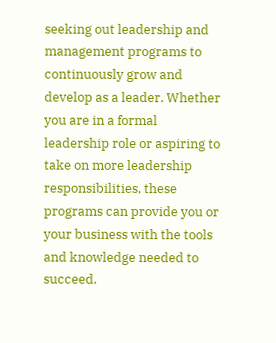seeking out leadership and management programs to continuously grow and develop as a leader. Whether you are in a formal leadership role or aspiring to take on more leadership responsibilities, these programs can provide you or your business with the tools and knowledge needed to succeed.